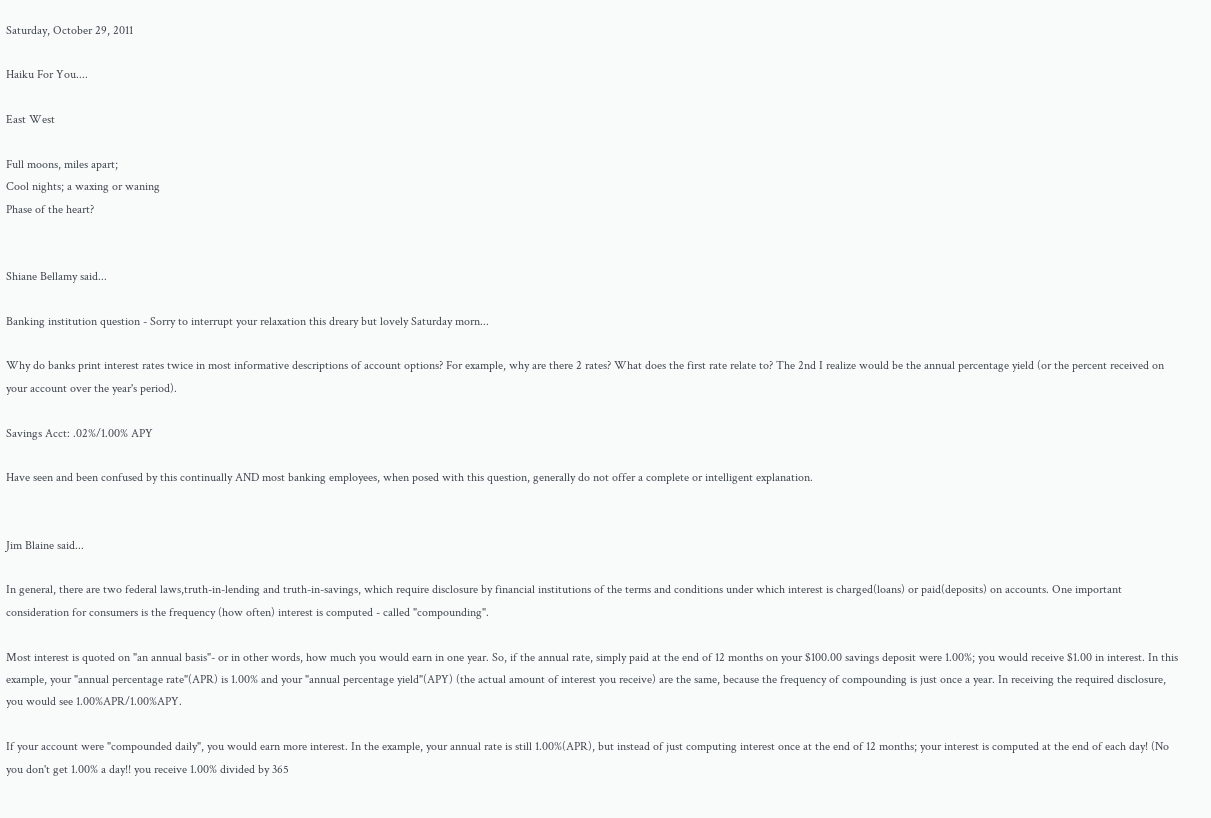Saturday, October 29, 2011

Haiku For You....

East West

Full moons, miles apart;
Cool nights; a waxing or waning
Phase of the heart?


Shiane Bellamy said...

Banking institution question - Sorry to interrupt your relaxation this dreary but lovely Saturday morn...

Why do banks print interest rates twice in most informative descriptions of account options? For example, why are there 2 rates? What does the first rate relate to? The 2nd I realize would be the annual percentage yield (or the percent received on your account over the year's period).

Savings Acct: .02%/1.00% APY

Have seen and been confused by this continually AND most banking employees, when posed with this question, generally do not offer a complete or intelligent explanation.


Jim Blaine said...

In general, there are two federal laws,truth-in-lending and truth-in-savings, which require disclosure by financial institutions of the terms and conditions under which interest is charged(loans) or paid(deposits) on accounts. One important consideration for consumers is the frequency (how often) interest is computed - called "compounding".

Most interest is quoted on "an annual basis"- or in other words, how much you would earn in one year. So, if the annual rate, simply paid at the end of 12 months on your $100.00 savings deposit were 1.00%; you would receive $1.00 in interest. In this example, your "annual percentage rate"(APR) is 1.00% and your "annual percentage yield"(APY) (the actual amount of interest you receive) are the same, because the frequency of compounding is just once a year. In receiving the required disclosure, you would see 1.00%APR/1.00%APY.

If your account were "compounded daily", you would earn more interest. In the example, your annual rate is still 1.00%(APR), but instead of just computing interest once at the end of 12 months; your interest is computed at the end of each day! (No you don't get 1.00% a day!! you receive 1.00% divided by 365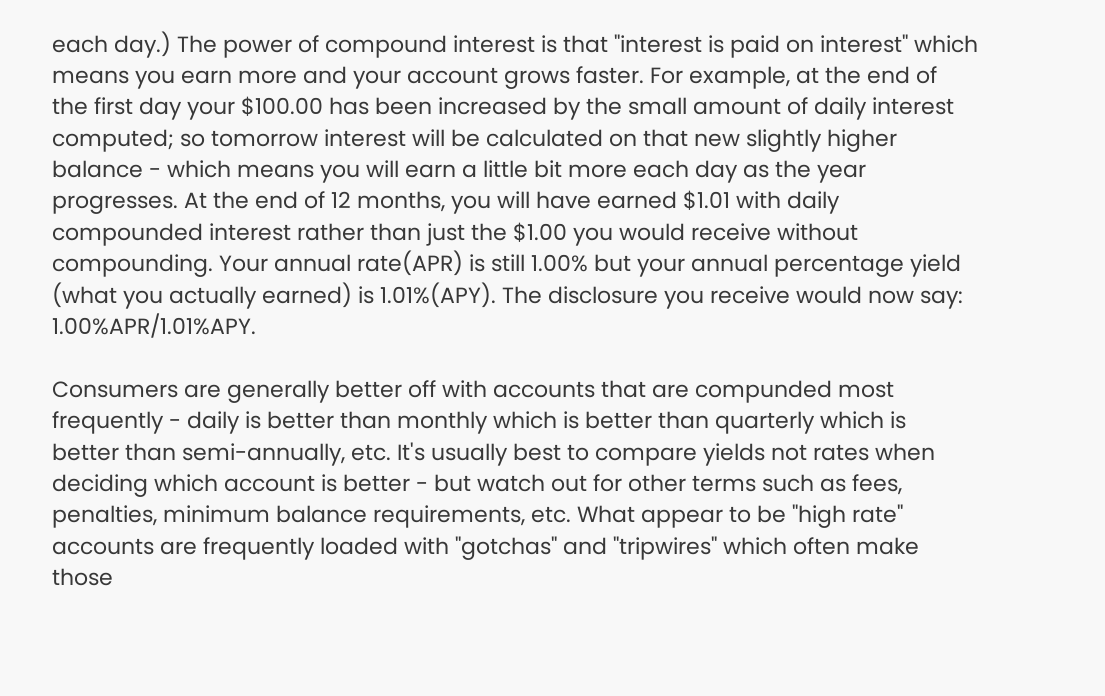each day.) The power of compound interest is that "interest is paid on interest" which means you earn more and your account grows faster. For example, at the end of the first day your $100.00 has been increased by the small amount of daily interest computed; so tomorrow interest will be calculated on that new slightly higher balance - which means you will earn a little bit more each day as the year progresses. At the end of 12 months, you will have earned $1.01 with daily compounded interest rather than just the $1.00 you would receive without compounding. Your annual rate(APR) is still 1.00% but your annual percentage yield (what you actually earned) is 1.01%(APY). The disclosure you receive would now say: 1.00%APR/1.01%APY.

Consumers are generally better off with accounts that are compunded most frequently - daily is better than monthly which is better than quarterly which is better than semi-annually, etc. It's usually best to compare yields not rates when deciding which account is better - but watch out for other terms such as fees, penalties, minimum balance requirements, etc. What appear to be "high rate" accounts are frequently loaded with "gotchas" and "tripwires" which often make those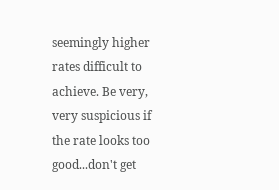seemingly higher rates difficult to achieve. Be very, very suspicious if the rate looks too good...don't get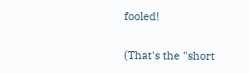fooled!

(That's the "short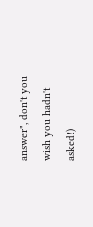answer", don't you wish you hadn't asked!)